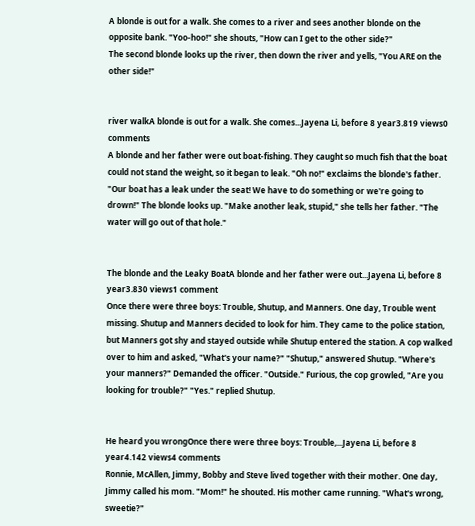A blonde is out for a walk. She comes to a river and sees another blonde on the opposite bank. "Yoo-hoo!" she shouts, "How can I get to the other side?"
The second blonde looks up the river, then down the river and yells, "You ARE on the other side!"


river walkA blonde is out for a walk. She comes...Jayena Li, before 8 year3.819 views0 comments
A blonde and her father were out boat-fishing. They caught so much fish that the boat could not stand the weight, so it began to leak. "Oh no!" exclaims the blonde's father. "Our boat has a leak under the seat! We have to do something or we're going to drown!" The blonde looks up. "Make another leak, stupid," she tells her father. "The water will go out of that hole."


The blonde and the Leaky BoatA blonde and her father were out...Jayena Li, before 8 year3.830 views1 comment
Once there were three boys: Trouble, Shutup, and Manners. One day, Trouble went missing. Shutup and Manners decided to look for him. They came to the police station, but Manners got shy and stayed outside while Shutup entered the station. A cop walked over to him and asked, "What's your name?" "Shutup," answered Shutup. "Where's your manners?" Demanded the officer. "Outside." Furious, the cop growled, "Are you looking for trouble?" "Yes." replied Shutup.


He heard you wrongOnce there were three boys: Trouble,...Jayena Li, before 8 year4.142 views4 comments
Ronnie, McAllen, Jimmy, Bobby and Steve lived together with their mother. One day, Jimmy called his mom. "Mom!" he shouted. His mother came running. "What's wrong, sweetie?"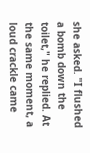she asked. "I flushed a bomb down the toilet," he replied. At the same moment, a loud crackle came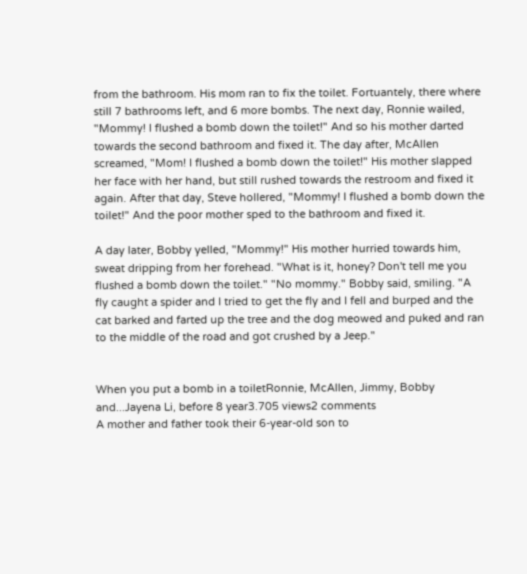from the bathroom. His mom ran to fix the toilet. Fortuantely, there where still 7 bathrooms left, and 6 more bombs. The next day, Ronnie wailed, "Mommy! I flushed a bomb down the toilet!" And so his mother darted towards the second bathroom and fixed it. The day after, McAllen screamed, "Mom! I flushed a bomb down the toilet!" His mother slapped her face with her hand, but still rushed towards the restroom and fixed it again. After that day, Steve hollered, "Mommy! I flushed a bomb down the toilet!" And the poor mother sped to the bathroom and fixed it.

A day later, Bobby yelled, "Mommy!" His mother hurried towards him, sweat dripping from her forehead. "What is it, honey? Don't tell me you flushed a bomb down the toilet." "No mommy." Bobby said, smiling. "A fly caught a spider and I tried to get the fly and I fell and burped and the cat barked and farted up the tree and the dog meowed and puked and ran to the middle of the road and got crushed by a Jeep."


When you put a bomb in a toiletRonnie, McAllen, Jimmy, Bobby and...Jayena Li, before 8 year3.705 views2 comments
A mother and father took their 6-year-old son to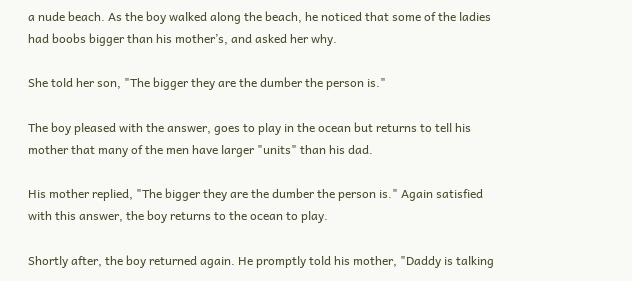a nude beach. As the boy walked along the beach, he noticed that some of the ladies had boobs bigger than his mother’s, and asked her why.

She told her son, "The bigger they are the dumber the person is."

The boy pleased with the answer, goes to play in the ocean but returns to tell his mother that many of the men have larger "units" than his dad.

His mother replied, "The bigger they are the dumber the person is." Again satisfied with this answer, the boy returns to the ocean to play.

Shortly after, the boy returned again. He promptly told his mother, "Daddy is talking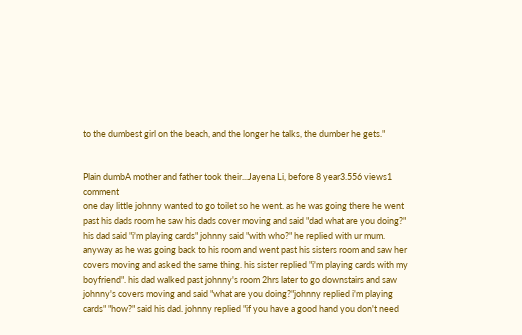to the dumbest girl on the beach, and the longer he talks, the dumber he gets."


Plain dumbA mother and father took their...Jayena Li, before 8 year3.556 views1 comment
one day little johnny wanted to go toilet so he went. as he was going there he went past his dads room he saw his dads cover moving and said "dad what are you doing?" his dad said "i'm playing cards" johnny said "with who?" he replied with ur mum. anyway as he was going back to his room and went past his sisters room and saw her covers moving and asked the same thing. his sister replied "i'm playing cards with my boyfriend". his dad walked past johnny's room 2hrs later to go downstairs and saw johnny's covers moving and said "what are you doing?"johnny replied i'm playing cards" "how?" said his dad. johnny replied "if you have a good hand you don't need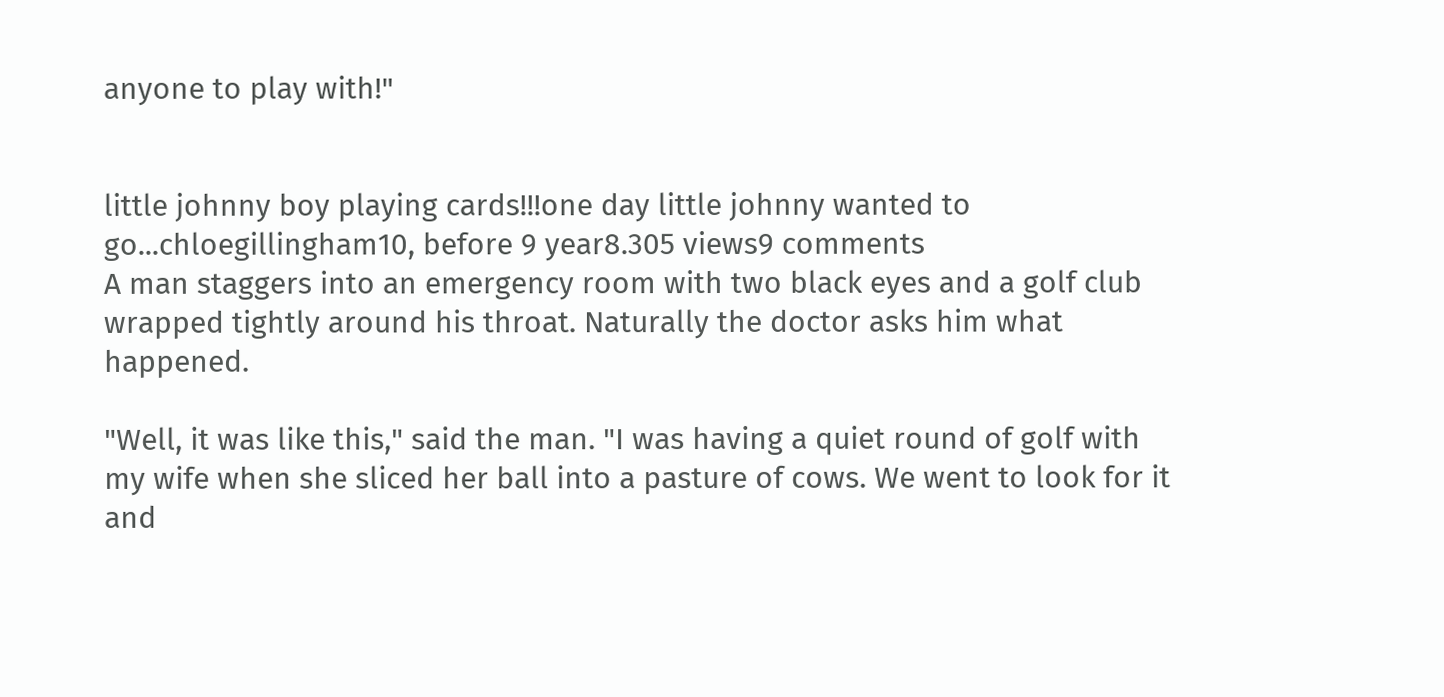anyone to play with!"


little johnny boy playing cards!!!one day little johnny wanted to go...chloegillingham10, before 9 year8.305 views9 comments
A man staggers into an emergency room with two black eyes and a golf club wrapped tightly around his throat. Naturally the doctor asks him what happened.

"Well, it was like this," said the man. "I was having a quiet round of golf with my wife when she sliced her ball into a pasture of cows. We went to look for it and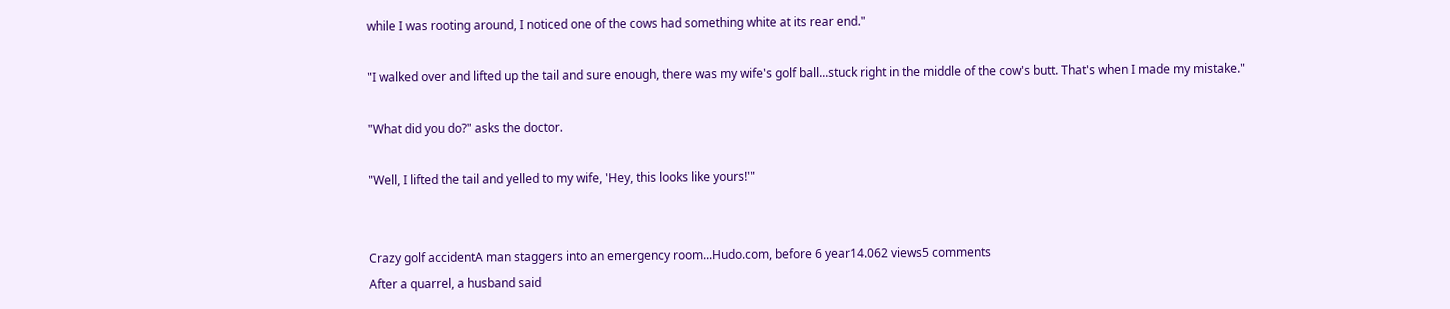while I was rooting around, I noticed one of the cows had something white at its rear end."

"I walked over and lifted up the tail and sure enough, there was my wife's golf ball...stuck right in the middle of the cow's butt. That's when I made my mistake."

"What did you do?" asks the doctor.

"Well, I lifted the tail and yelled to my wife, 'Hey, this looks like yours!'"


Crazy golf accidentA man staggers into an emergency room...Hudo.com, before 6 year14.062 views5 comments
After a quarrel, a husband said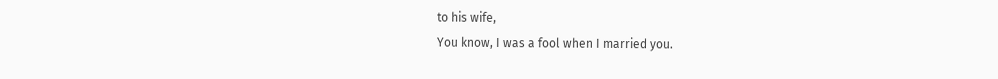to his wife,
You know, I was a fool when I married you.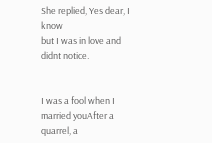She replied, Yes dear, I know
but I was in love and didnt notice.


I was a fool when I married youAfter a quarrel, a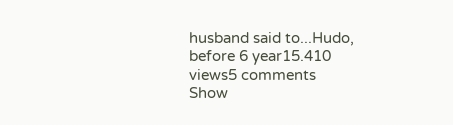husband said to...Hudo, before 6 year15.410 views5 comments
Show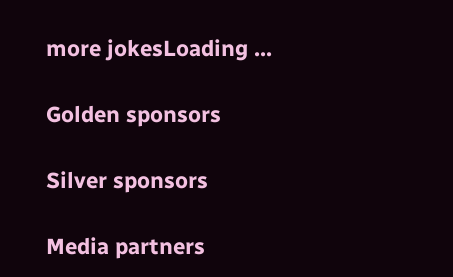more jokesLoading ...

Golden sponsors

Silver sponsors

Media partners